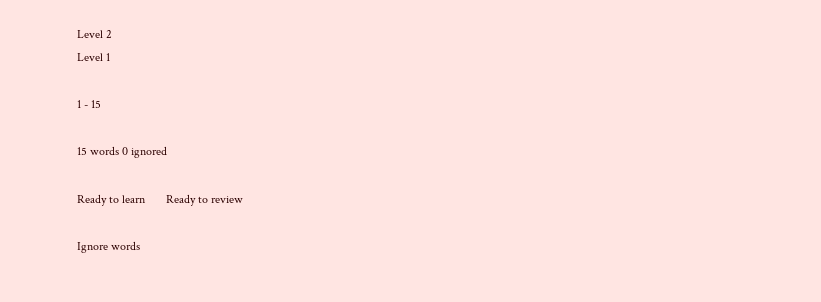Level 2
Level 1

1 - 15

15 words 0 ignored

Ready to learn       Ready to review

Ignore words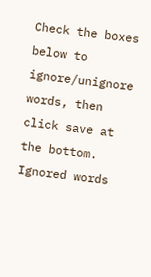Check the boxes below to ignore/unignore words, then click save at the bottom. Ignored words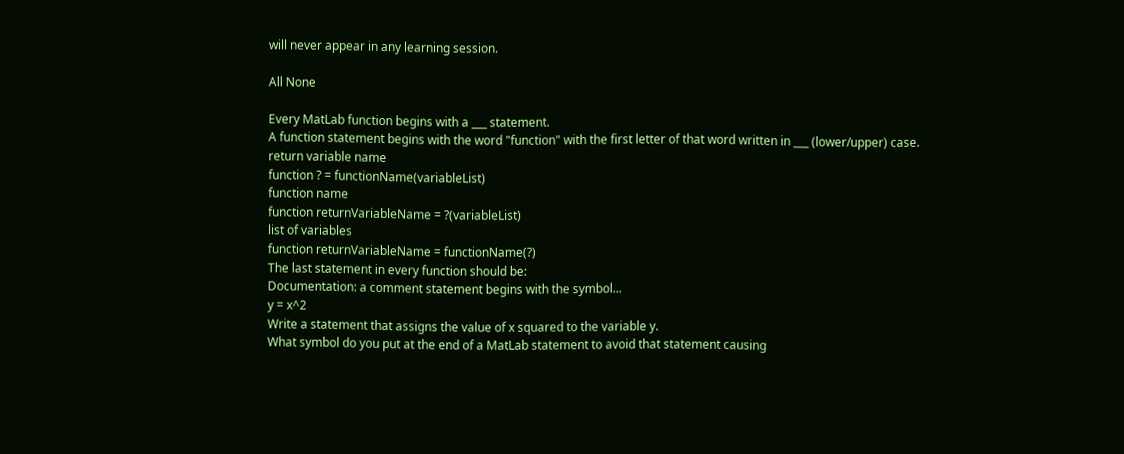will never appear in any learning session.

All None

Every MatLab function begins with a ___ statement.
A function statement begins with the word "function" with the first letter of that word written in ___ (lower/upper) case.
return variable name
function ? = functionName(variableList)
function name
function returnVariableName = ?(variableList)
list of variables
function returnVariableName = functionName(?)
The last statement in every function should be:
Documentation: a comment statement begins with the symbol...
y = x^2
Write a statement that assigns the value of x squared to the variable y.
What symbol do you put at the end of a MatLab statement to avoid that statement causing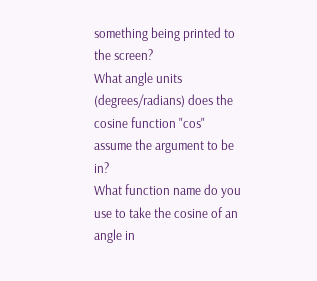something being printed to the screen?
What angle units (degrees/radians) does the cosine function "cos" assume the argument to be in?
What function name do you use to take the cosine of an angle in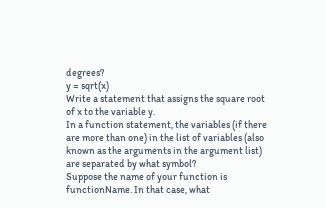degrees?
y = sqrt(x)
Write a statement that assigns the square root of x to the variable y.
In a function statement, the variables (if there are more than one) in the list of variables (also known as the arguments in the argument list) are separated by what symbol?
Suppose the name of your function is functionName. In that case, what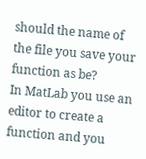should the name of the file you save your function as be?
In MatLab you use an editor to create a function and you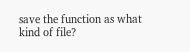save the function as what kind of file?